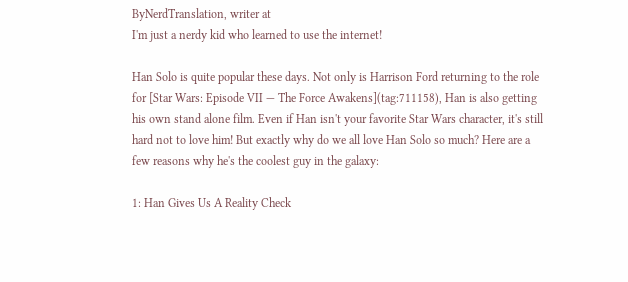ByNerdTranslation, writer at
I'm just a nerdy kid who learned to use the internet!

Han Solo is quite popular these days. Not only is Harrison Ford returning to the role for [Star Wars: Episode VII — The Force Awakens](tag:711158), Han is also getting his own stand alone film. Even if Han isn't your favorite Star Wars character, it's still hard not to love him! But exactly why do we all love Han Solo so much? Here are a few reasons why he's the coolest guy in the galaxy:

1: Han Gives Us A Reality Check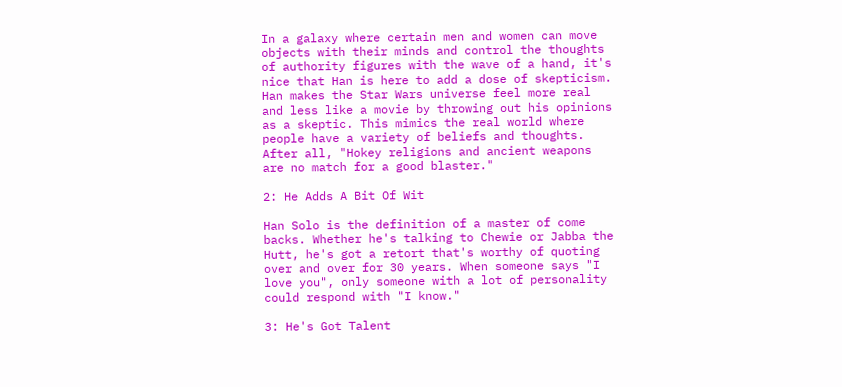In a galaxy where certain men and women can move objects with their minds and control the thoughts of authority figures with the wave of a hand, it's nice that Han is here to add a dose of skepticism. Han makes the Star Wars universe feel more real and less like a movie by throwing out his opinions as a skeptic. This mimics the real world where people have a variety of beliefs and thoughts. After all, "Hokey religions and ancient weapons are no match for a good blaster."

2: He Adds A Bit Of Wit

Han Solo is the definition of a master of come backs. Whether he's talking to Chewie or Jabba the Hutt, he's got a retort that's worthy of quoting over and over for 30 years. When someone says "I love you", only someone with a lot of personality could respond with "I know."

3: He's Got Talent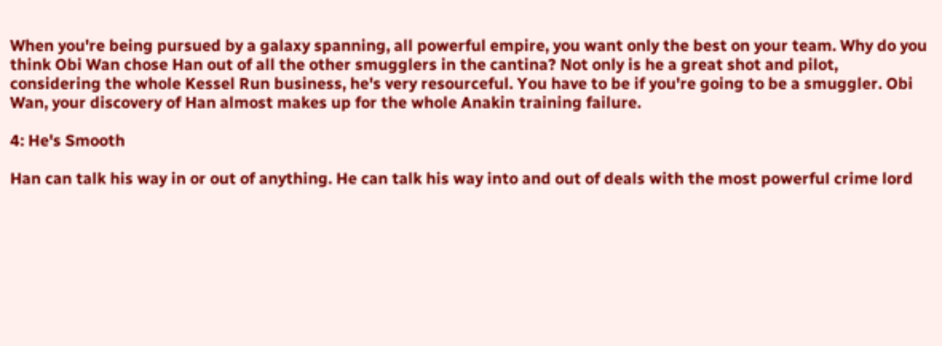When you're being pursued by a galaxy spanning, all powerful empire, you want only the best on your team. Why do you think Obi Wan chose Han out of all the other smugglers in the cantina? Not only is he a great shot and pilot, considering the whole Kessel Run business, he's very resourceful. You have to be if you're going to be a smuggler. Obi Wan, your discovery of Han almost makes up for the whole Anakin training failure.

4: He's Smooth

Han can talk his way in or out of anything. He can talk his way into and out of deals with the most powerful crime lord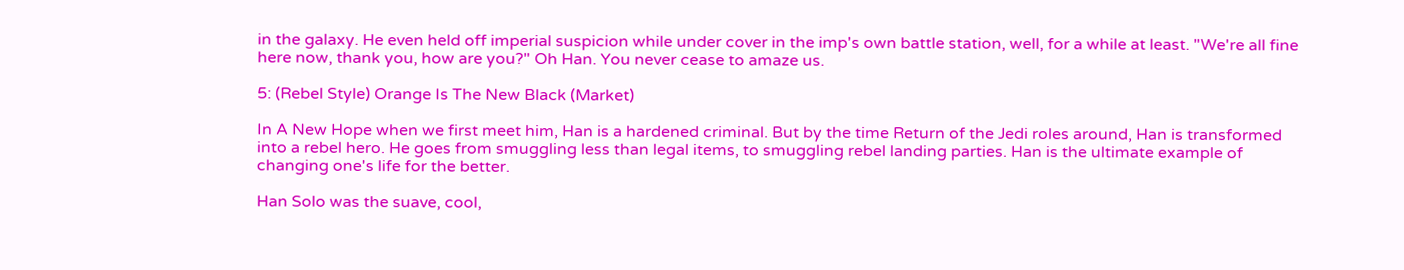in the galaxy. He even held off imperial suspicion while under cover in the imp's own battle station, well, for a while at least. "We're all fine here now, thank you, how are you?" Oh Han. You never cease to amaze us.

5: (Rebel Style) Orange Is The New Black (Market)

In A New Hope when we first meet him, Han is a hardened criminal. But by the time Return of the Jedi roles around, Han is transformed into a rebel hero. He goes from smuggling less than legal items, to smuggling rebel landing parties. Han is the ultimate example of changing one's life for the better.

Han Solo was the suave, cool,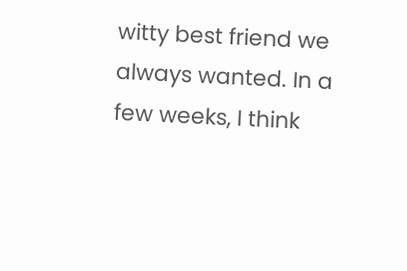witty best friend we always wanted. In a few weeks, I think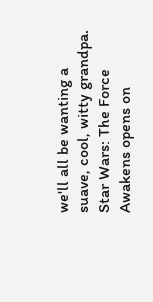we'll all be wanting a suave, cool, witty grandpa. Star Wars: The Force Awakens opens on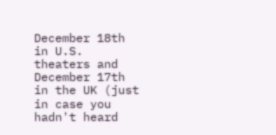December 18th in U.S. theaters and December 17th in the UK (just in case you hadn't heard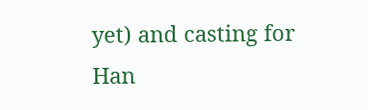yet) and casting for Han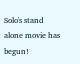Solo's stand alone movie has begun!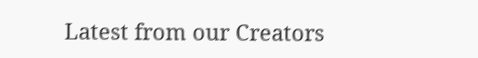Latest from our Creators